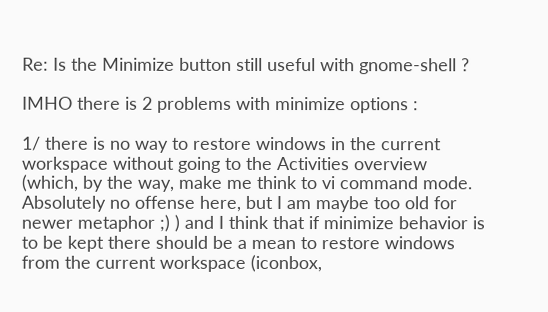Re: Is the Minimize button still useful with gnome-shell ?

IMHO there is 2 problems with minimize options :

1/ there is no way to restore windows in the current workspace without going to the Activities overview (which, by the way, make me think to vi command mode. Absolutely no offense here, but I am maybe too old for newer metaphor ;) ) and I think that if minimize behavior is to be kept there should be a mean to restore windows from the current workspace (iconbox,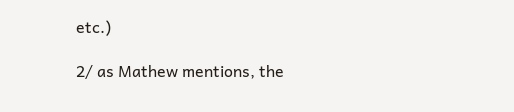etc.)

2/ as Mathew mentions, the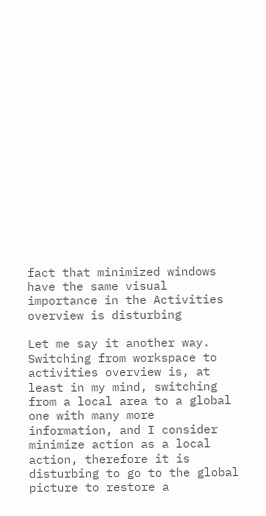fact that minimized windows have the same visual importance in the Activities overview is disturbing

Let me say it another way. Switching from workspace to activities overview is, at least in my mind, switching from a local area to a global one with many more information, and I consider minimize action as a local action, therefore it is disturbing to go to the global picture to restore a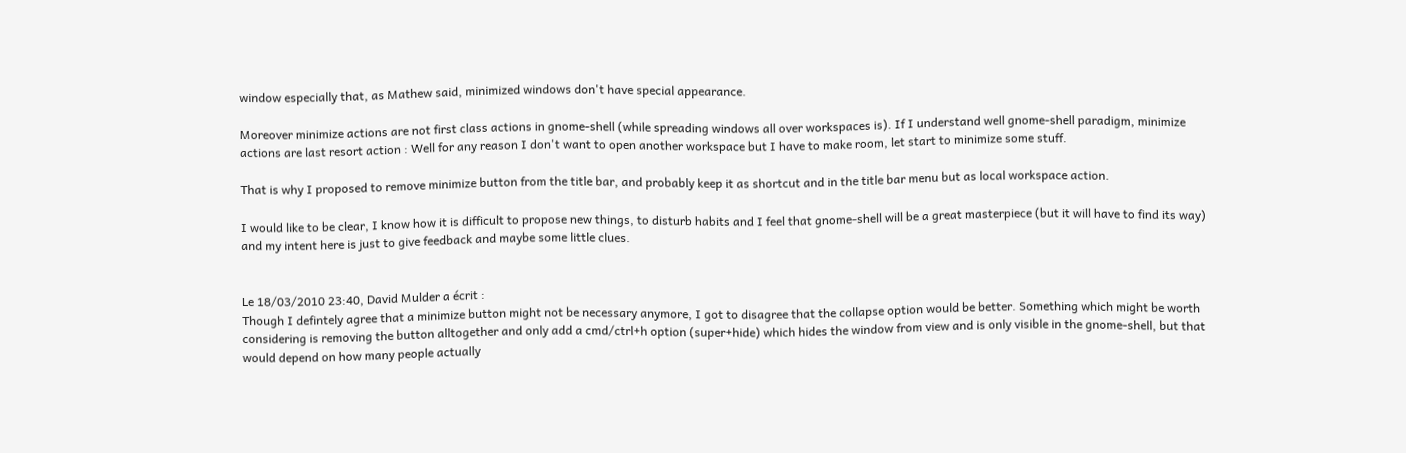window especially that, as Mathew said, minimized windows don't have special appearance.

Moreover minimize actions are not first class actions in gnome-shell (while spreading windows all over workspaces is). If I understand well gnome-shell paradigm, minimize actions are last resort action : Well for any reason I don't want to open another workspace but I have to make room, let start to minimize some stuff.

That is why I proposed to remove minimize button from the title bar, and probably keep it as shortcut and in the title bar menu but as local workspace action.

I would like to be clear, I know how it is difficult to propose new things, to disturb habits and I feel that gnome-shell will be a great masterpiece (but it will have to find its way) and my intent here is just to give feedback and maybe some little clues.


Le 18/03/2010 23:40, David Mulder a écrit :
Though I defintely agree that a minimize button might not be necessary anymore, I got to disagree that the collapse option would be better. Something which might be worth considering is removing the button alltogether and only add a cmd/ctrl+h option (super+hide) which hides the window from view and is only visible in the gnome-shell, but that would depend on how many people actually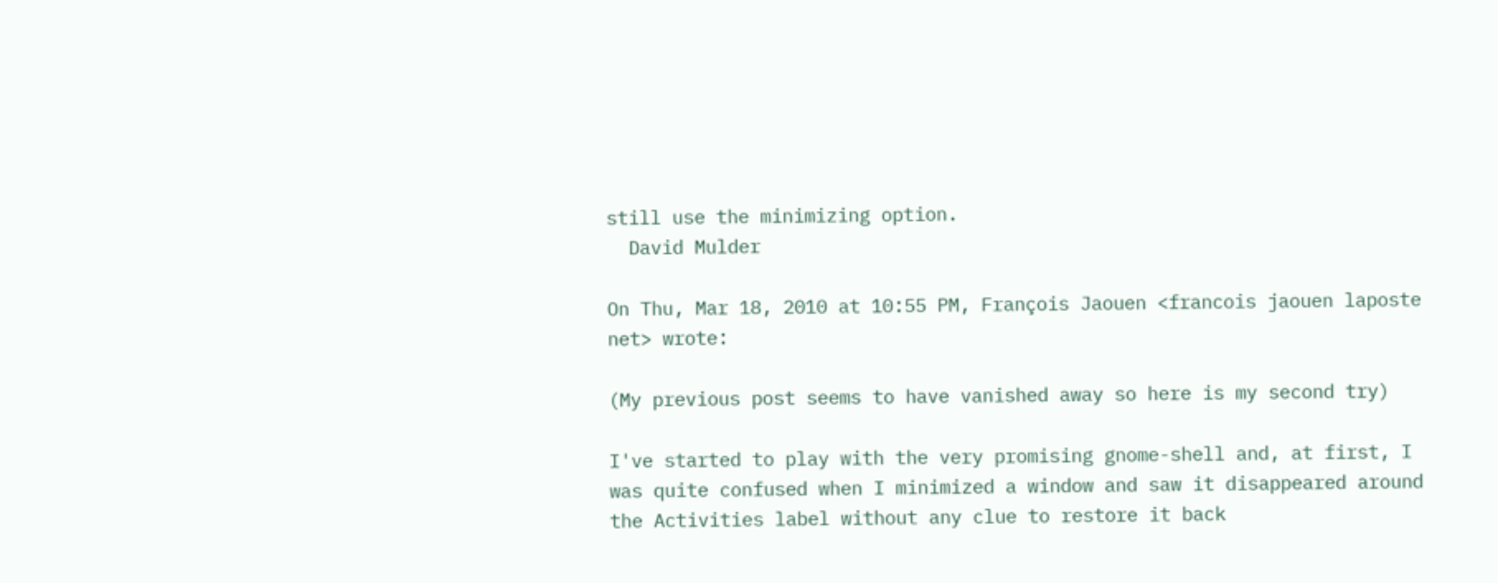still use the minimizing option.
  David Mulder

On Thu, Mar 18, 2010 at 10:55 PM, François Jaouen <francois jaouen laposte net> wrote:

(My previous post seems to have vanished away so here is my second try)

I've started to play with the very promising gnome-shell and, at first, I was quite confused when I minimized a window and saw it disappeared around the Activities label without any clue to restore it back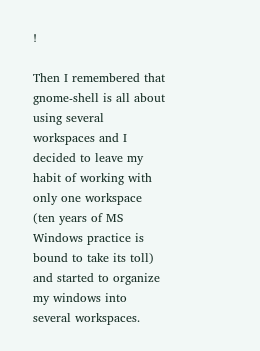!

Then I remembered that gnome-shell is all about using several workspaces and I decided to leave my habit of working with only one workspace (ten years of MS Windows practice is bound to take its toll) and started to organize my windows into several workspaces.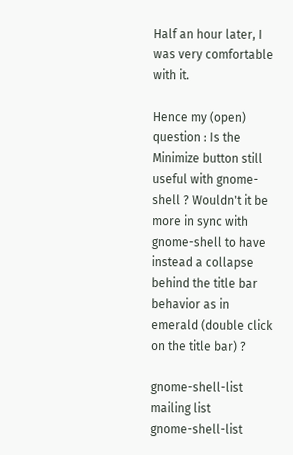Half an hour later, I was very comfortable with it.

Hence my (open) question : Is the Minimize button still useful with gnome-shell ? Wouldn't it be more in sync with gnome-shell to have instead a collapse behind the title bar behavior as in emerald (double click on the title bar) ?

gnome-shell-list mailing list
gnome-shell-list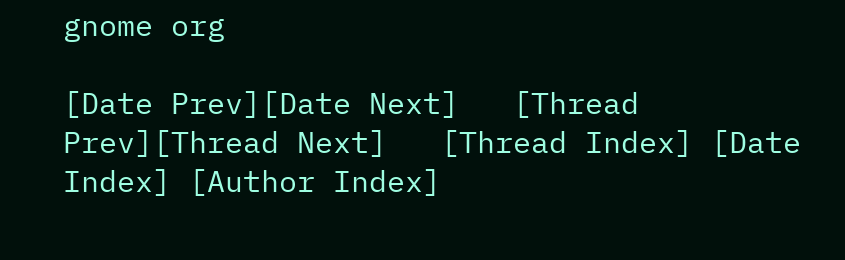gnome org

[Date Prev][Date Next]   [Thread Prev][Thread Next]   [Thread Index] [Date Index] [Author Index]